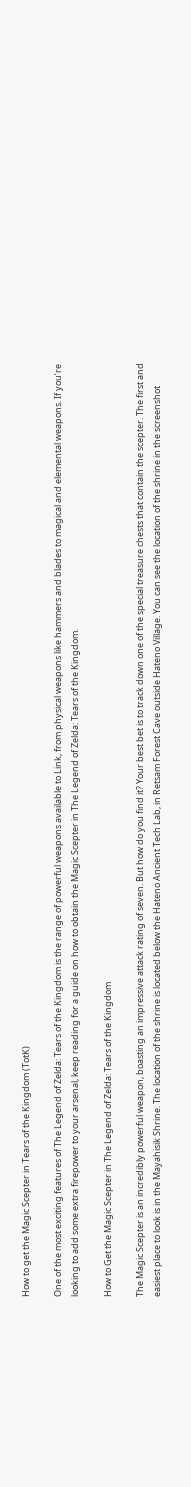How to get the Magic Scepter in Tears of the Kingdom (TotK)

One of the most exciting features of The Legend of Zelda: Tears of the Kingdom is the range of powerful weapons available to Link, from physical weapons like hammers and blades to magical and elemental weapons. If you’re looking to add some extra firepower to your arsenal, keep reading for a guide on how to obtain the Magic Scepter in The Legend of Zelda: Tears of the Kingdom.

How to Get the Magic Scepter in The Legend of Zelda: Tears of the Kingdom

The Magic Scepter is an incredibly powerful weapon, boasting an impressive attack rating of seven. But how do you find it? Your best bet is to track down one of the special treasure chests that contain the scepter. The first and easiest place to look is in the Mayahisik Shrine. The location of the shrine is located below the Hateno Ancient Tech Lab, in Retsam Forest Cave outside Hateno Village. You can see the location of the shrine in the screenshot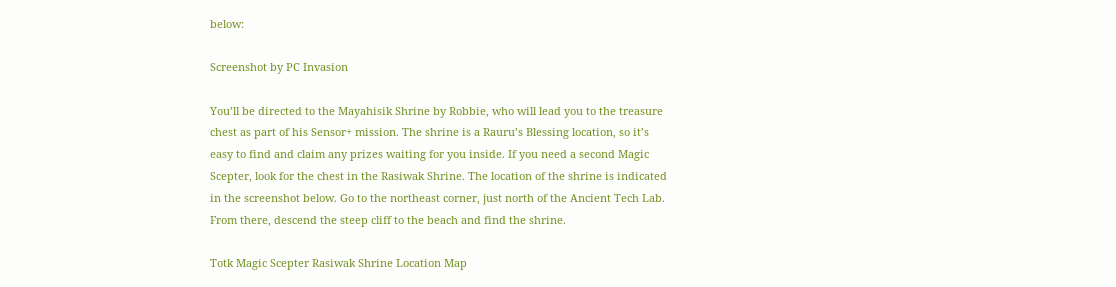below:

Screenshot by PC Invasion

You’ll be directed to the Mayahisik Shrine by Robbie, who will lead you to the treasure chest as part of his Sensor+ mission. The shrine is a Rauru’s Blessing location, so it’s easy to find and claim any prizes waiting for you inside. If you need a second Magic Scepter, look for the chest in the Rasiwak Shrine. The location of the shrine is indicated in the screenshot below. Go to the northeast corner, just north of the Ancient Tech Lab. From there, descend the steep cliff to the beach and find the shrine.

Totk Magic Scepter Rasiwak Shrine Location Map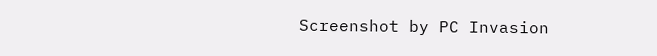Screenshot by PC Invasion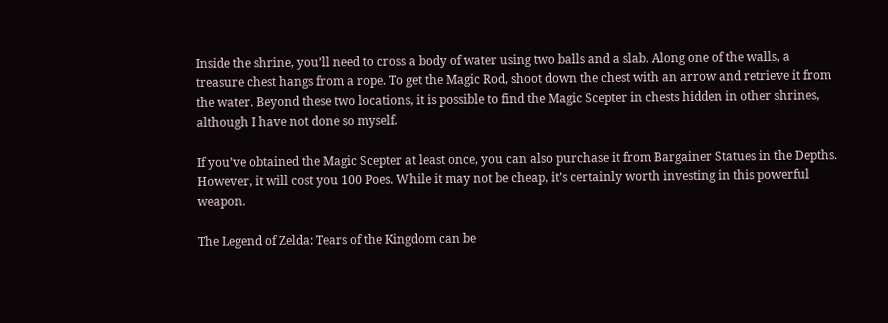Inside the shrine, you’ll need to cross a body of water using two balls and a slab. Along one of the walls, a treasure chest hangs from a rope. To get the Magic Rod, shoot down the chest with an arrow and retrieve it from the water. Beyond these two locations, it is possible to find the Magic Scepter in chests hidden in other shrines, although I have not done so myself.

If you’ve obtained the Magic Scepter at least once, you can also purchase it from Bargainer Statues in the Depths. However, it will cost you 100 Poes. While it may not be cheap, it’s certainly worth investing in this powerful weapon.

The Legend of Zelda: Tears of the Kingdom can be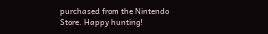purchased from the Nintendo Store. Happy hunting!